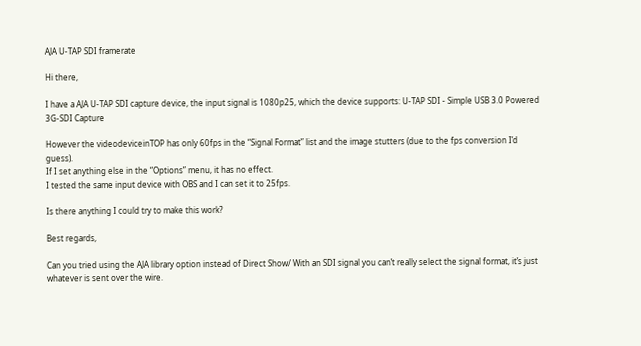AJA U-TAP SDI framerate

Hi there,

I have a AJA U-TAP SDI capture device, the input signal is 1080p25, which the device supports: U-TAP SDI - Simple USB 3.0 Powered 3G-SDI Capture

However the videodeviceinTOP has only 60fps in the “Signal Format” list and the image stutters (due to the fps conversion I’d guess).
If I set anything else in the “Options” menu, it has no effect.
I tested the same input device with OBS and I can set it to 25fps.

Is there anything I could try to make this work?

Best regards,

Can you tried using the AJA library option instead of Direct Show/ With an SDI signal you can’t really select the signal format, it’s just whatever is sent over the wire.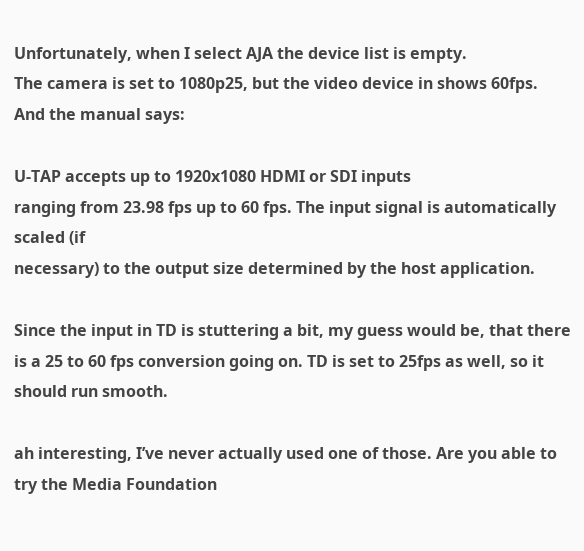Unfortunately, when I select AJA the device list is empty.
The camera is set to 1080p25, but the video device in shows 60fps.
And the manual says:

U-TAP accepts up to 1920x1080 HDMI or SDI inputs
ranging from 23.98 fps up to 60 fps. The input signal is automatically scaled (if
necessary) to the output size determined by the host application.

Since the input in TD is stuttering a bit, my guess would be, that there is a 25 to 60 fps conversion going on. TD is set to 25fps as well, so it should run smooth.

ah interesting, I’ve never actually used one of those. Are you able to try the Media Foundation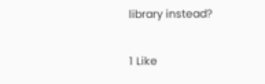library instead?

1 Like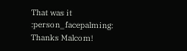That was it :person_facepalming:
Thanks Malcom!